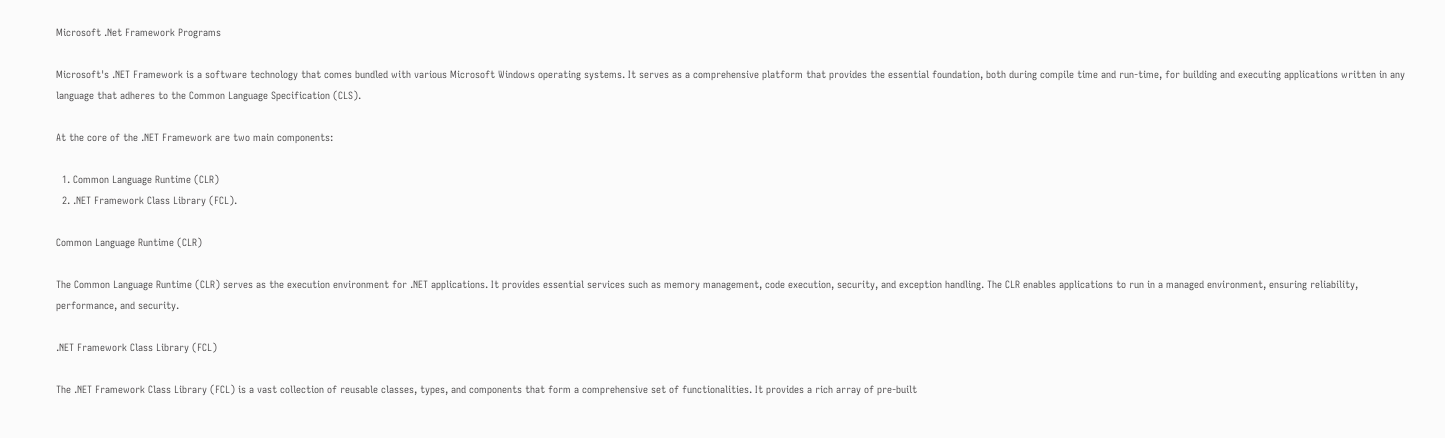Microsoft .Net Framework Programs

Microsoft's .NET Framework is a software technology that comes bundled with various Microsoft Windows operating systems. It serves as a comprehensive platform that provides the essential foundation, both during compile time and run-time, for building and executing applications written in any language that adheres to the Common Language Specification (CLS).

At the core of the .NET Framework are two main components:

  1. Common Language Runtime (CLR)
  2. .NET Framework Class Library (FCL).

Common Language Runtime (CLR)

The Common Language Runtime (CLR) serves as the execution environment for .NET applications. It provides essential services such as memory management, code execution, security, and exception handling. The CLR enables applications to run in a managed environment, ensuring reliability, performance, and security.

.NET Framework Class Library (FCL)

The .NET Framework Class Library (FCL) is a vast collection of reusable classes, types, and components that form a comprehensive set of functionalities. It provides a rich array of pre-built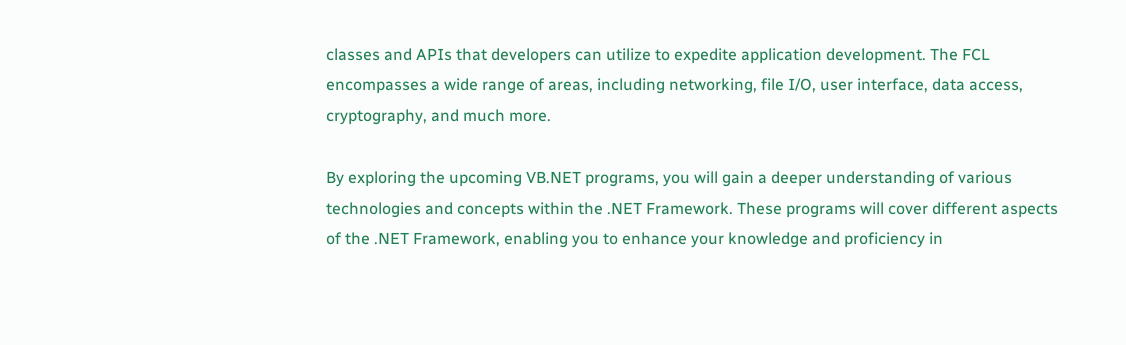classes and APIs that developers can utilize to expedite application development. The FCL encompasses a wide range of areas, including networking, file I/O, user interface, data access, cryptography, and much more.

By exploring the upcoming VB.NET programs, you will gain a deeper understanding of various technologies and concepts within the .NET Framework. These programs will cover different aspects of the .NET Framework, enabling you to enhance your knowledge and proficiency in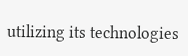utilizing its technologies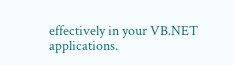effectively in your VB.NET applications.